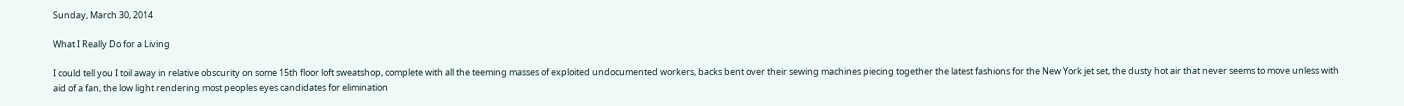Sunday, March 30, 2014

What I Really Do for a Living

I could tell you I toil away in relative obscurity on some 15th floor loft sweatshop, complete with all the teeming masses of exploited undocumented workers, backs bent over their sewing machines piecing together the latest fashions for the New York jet set, the dusty hot air that never seems to move unless with aid of a fan, the low light rendering most peoples eyes candidates for elimination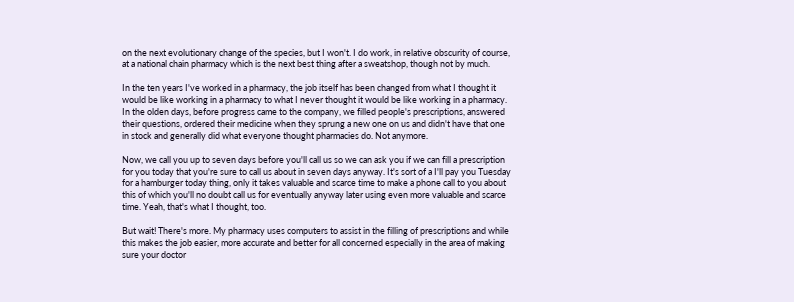on the next evolutionary change of the species, but I won't. I do work, in relative obscurity of course, at a national chain pharmacy which is the next best thing after a sweatshop, though not by much.

In the ten years I've worked in a pharmacy, the job itself has been changed from what I thought it would be like working in a pharmacy to what I never thought it would be like working in a pharmacy. In the olden days, before progress came to the company, we filled people's prescriptions, answered their questions, ordered their medicine when they sprung a new one on us and didn't have that one in stock and generally did what everyone thought pharmacies do. Not anymore.

Now, we call you up to seven days before you'll call us so we can ask you if we can fill a prescription for you today that you're sure to call us about in seven days anyway. It's sort of a I'll pay you Tuesday for a hamburger today thing, only it takes valuable and scarce time to make a phone call to you about this of which you'll no doubt call us for eventually anyway later using even more valuable and scarce time. Yeah, that's what I thought, too.

But wait! There's more. My pharmacy uses computers to assist in the filling of prescriptions and while this makes the job easier, more accurate and better for all concerned especially in the area of making sure your doctor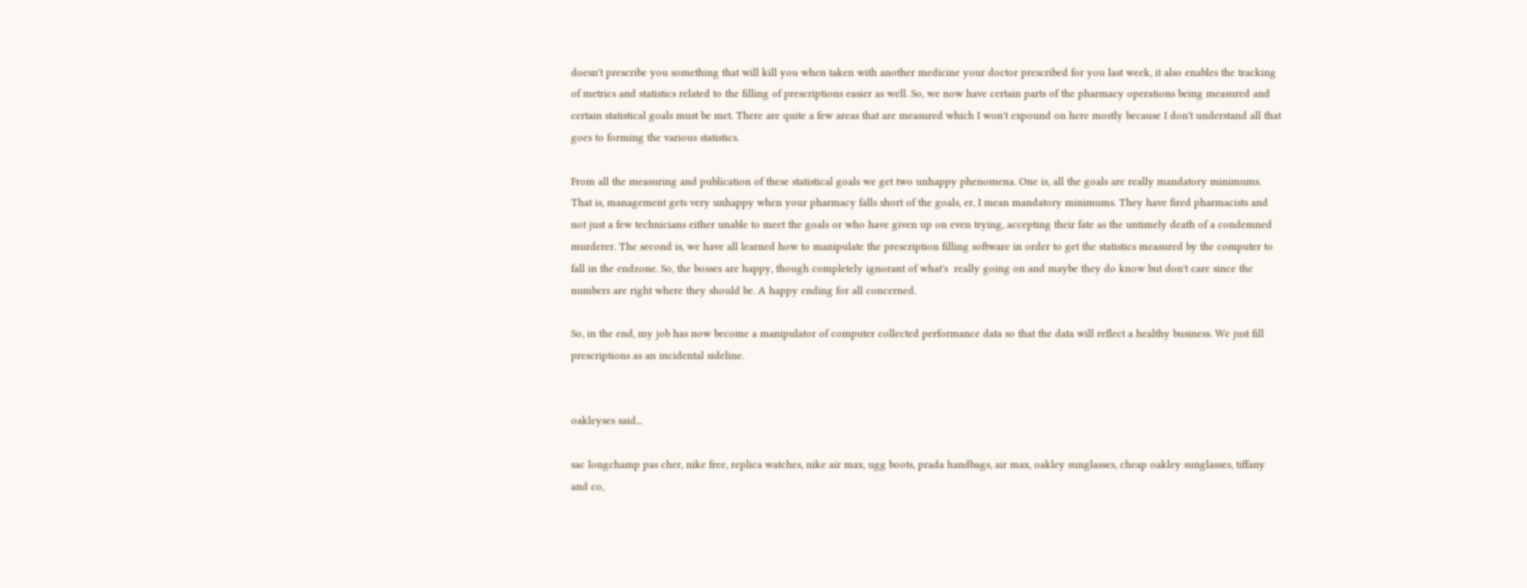doesn't prescribe you something that will kill you when taken with another medicine your doctor prescribed for you last week, it also enables the tracking of metrics and statistics related to the filling of prescriptions easier as well. So, we now have certain parts of the pharmacy operations being measured and certain statistical goals must be met. There are quite a few areas that are measured which I won't expound on here mostly because I don't understand all that goes to forming the various statistics.

From all the measuring and publication of these statistical goals we get two unhappy phenomena. One is, all the goals are really mandatory minimums. That is, management gets very unhappy when your pharmacy falls short of the goals, er, I mean mandatory minimums. They have fired pharmacists and not just a few technicians either unable to meet the goals or who have given up on even trying, accepting their fate as the untimely death of a condemned murderer. The second is, we have all learned how to manipulate the prescription filling software in order to get the statistics measured by the computer to fall in the endzone. So, the bosses are happy, though completely ignorant of what's  really going on and maybe they do know but don't care since the numbers are right where they should be. A happy ending for all concerned.

So, in the end, my job has now become a manipulator of computer collected performance data so that the data will reflect a healthy business. We just fill prescriptions as an incidental sideline.


oakleyses said...

sac longchamp pas cher, nike free, replica watches, nike air max, ugg boots, prada handbags, air max, oakley sunglasses, cheap oakley sunglasses, tiffany and co,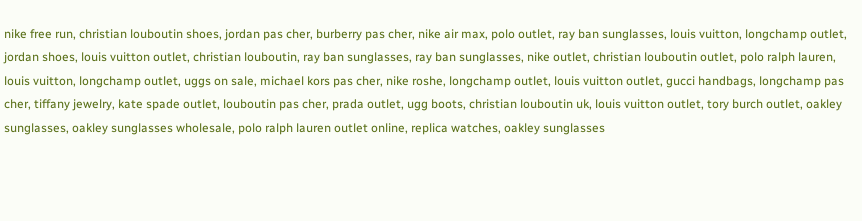nike free run, christian louboutin shoes, jordan pas cher, burberry pas cher, nike air max, polo outlet, ray ban sunglasses, louis vuitton, longchamp outlet, jordan shoes, louis vuitton outlet, christian louboutin, ray ban sunglasses, ray ban sunglasses, nike outlet, christian louboutin outlet, polo ralph lauren, louis vuitton, longchamp outlet, uggs on sale, michael kors pas cher, nike roshe, longchamp outlet, louis vuitton outlet, gucci handbags, longchamp pas cher, tiffany jewelry, kate spade outlet, louboutin pas cher, prada outlet, ugg boots, christian louboutin uk, louis vuitton outlet, tory burch outlet, oakley sunglasses, oakley sunglasses wholesale, polo ralph lauren outlet online, replica watches, oakley sunglasses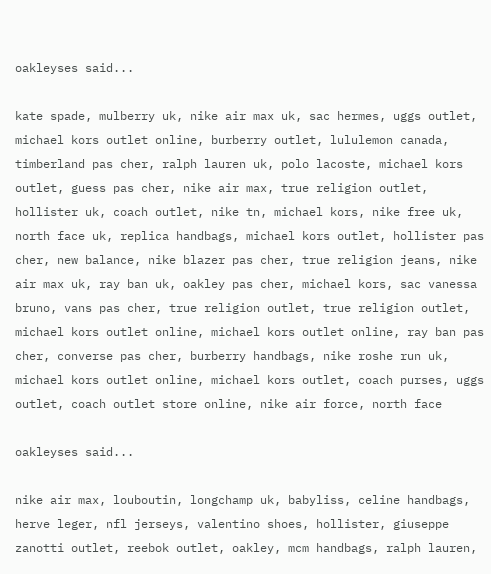oakleyses said...

kate spade, mulberry uk, nike air max uk, sac hermes, uggs outlet, michael kors outlet online, burberry outlet, lululemon canada, timberland pas cher, ralph lauren uk, polo lacoste, michael kors outlet, guess pas cher, nike air max, true religion outlet, hollister uk, coach outlet, nike tn, michael kors, nike free uk, north face uk, replica handbags, michael kors outlet, hollister pas cher, new balance, nike blazer pas cher, true religion jeans, nike air max uk, ray ban uk, oakley pas cher, michael kors, sac vanessa bruno, vans pas cher, true religion outlet, true religion outlet, michael kors outlet online, michael kors outlet online, ray ban pas cher, converse pas cher, burberry handbags, nike roshe run uk, michael kors outlet online, michael kors outlet, coach purses, uggs outlet, coach outlet store online, nike air force, north face

oakleyses said...

nike air max, louboutin, longchamp uk, babyliss, celine handbags, herve leger, nfl jerseys, valentino shoes, hollister, giuseppe zanotti outlet, reebok outlet, oakley, mcm handbags, ralph lauren,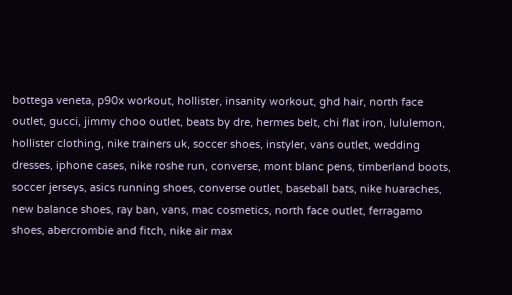bottega veneta, p90x workout, hollister, insanity workout, ghd hair, north face outlet, gucci, jimmy choo outlet, beats by dre, hermes belt, chi flat iron, lululemon, hollister clothing, nike trainers uk, soccer shoes, instyler, vans outlet, wedding dresses, iphone cases, nike roshe run, converse, mont blanc pens, timberland boots, soccer jerseys, asics running shoes, converse outlet, baseball bats, nike huaraches, new balance shoes, ray ban, vans, mac cosmetics, north face outlet, ferragamo shoes, abercrombie and fitch, nike air max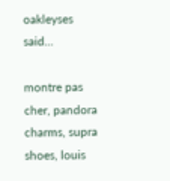oakleyses said...

montre pas cher, pandora charms, supra shoes, louis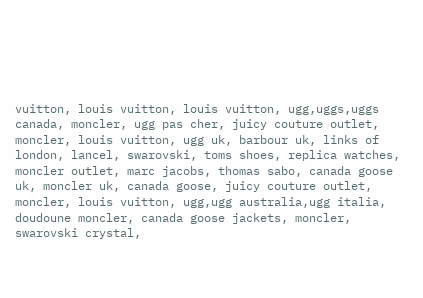vuitton, louis vuitton, louis vuitton, ugg,uggs,uggs canada, moncler, ugg pas cher, juicy couture outlet, moncler, louis vuitton, ugg uk, barbour uk, links of london, lancel, swarovski, toms shoes, replica watches, moncler outlet, marc jacobs, thomas sabo, canada goose uk, moncler uk, canada goose, juicy couture outlet, moncler, louis vuitton, ugg,ugg australia,ugg italia, doudoune moncler, canada goose jackets, moncler, swarovski crystal,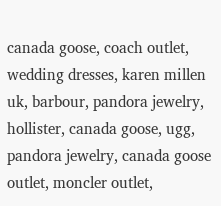canada goose, coach outlet, wedding dresses, karen millen uk, barbour, pandora jewelry, hollister, canada goose, ugg, pandora jewelry, canada goose outlet, moncler outlet,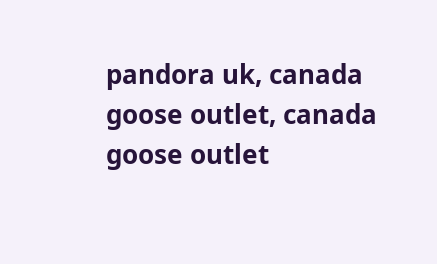pandora uk, canada goose outlet, canada goose outlet